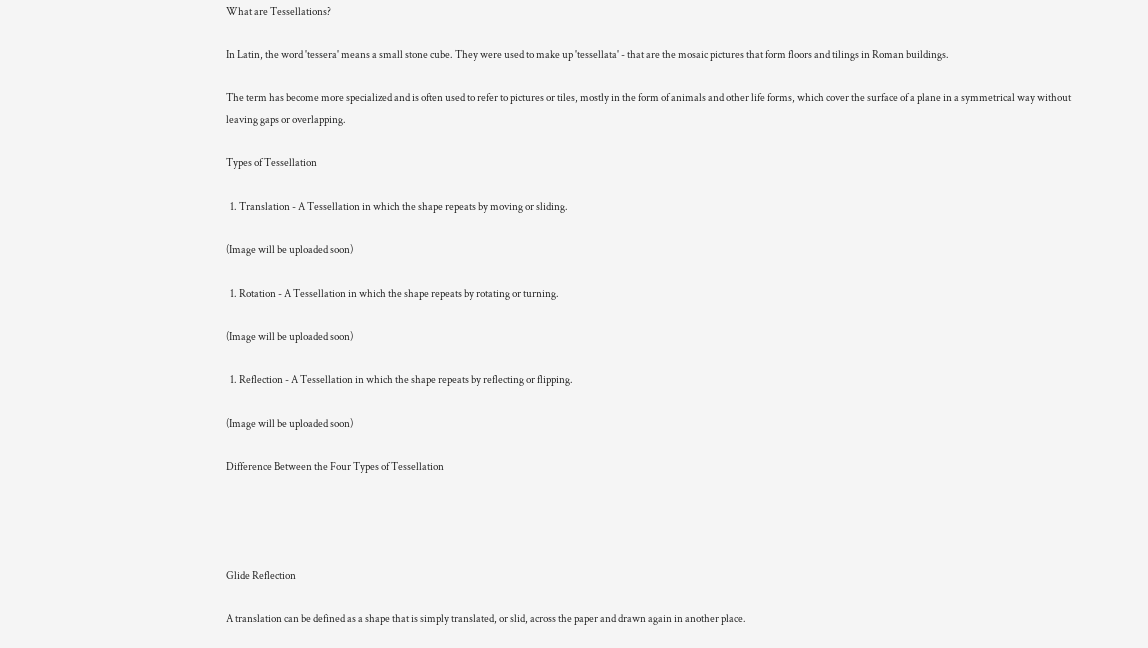What are Tessellations?

In Latin, the word 'tessera' means a small stone cube. They were used to make up 'tessellata' - that are the mosaic pictures that form floors and tilings in Roman buildings.

The term has become more specialized and is often used to refer to pictures or tiles, mostly in the form of animals and other life forms, which cover the surface of a plane in a symmetrical way without leaving gaps or overlapping.

Types of Tessellation

  1. Translation - A Tessellation in which the shape repeats by moving or sliding.

(Image will be uploaded soon)

  1. Rotation - A Tessellation in which the shape repeats by rotating or turning.

(Image will be uploaded soon)

  1. Reflection - A Tessellation in which the shape repeats by reflecting or flipping.

(Image will be uploaded soon)

Difference Between the Four Types of Tessellation




Glide Reflection

A translation can be defined as a shape that is simply translated, or slid, across the paper and drawn again in another place.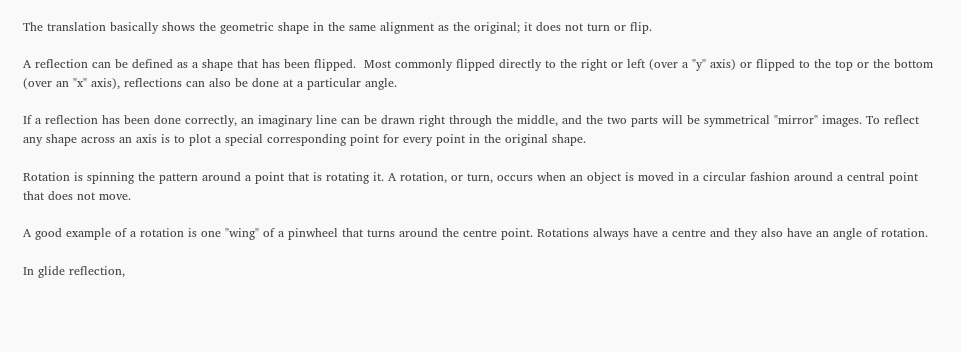The translation basically shows the geometric shape in the same alignment as the original; it does not turn or flip.

A reflection can be defined as a shape that has been flipped.  Most commonly flipped directly to the right or left (over a "y" axis) or flipped to the top or the bottom (over an "x" axis), reflections can also be done at a particular angle.

If a reflection has been done correctly, an imaginary line can be drawn right through the middle, and the two parts will be symmetrical "mirror" images. To reflect any shape across an axis is to plot a special corresponding point for every point in the original shape.

Rotation is spinning the pattern around a point that is rotating it. A rotation, or turn, occurs when an object is moved in a circular fashion around a central point that does not move.

A good example of a rotation is one "wing" of a pinwheel that turns around the centre point. Rotations always have a centre and they also have an angle of rotation.

In glide reflection,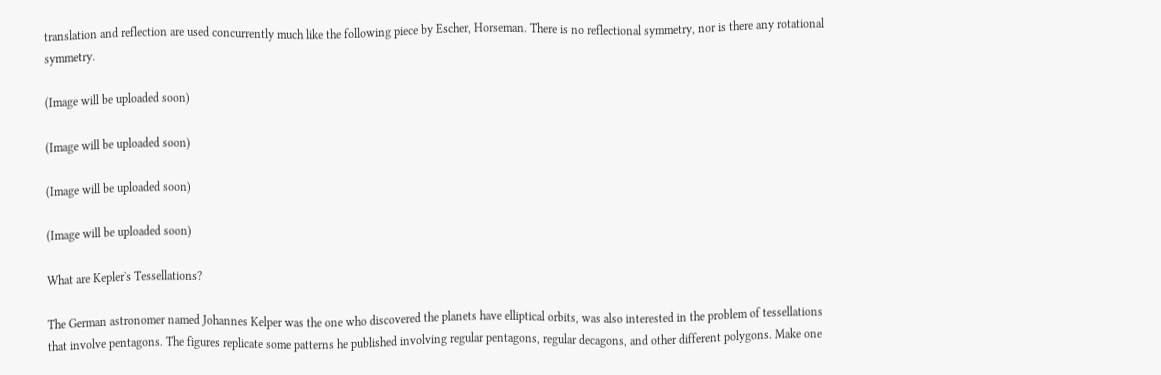translation and reflection are used concurrently much like the following piece by Escher, Horseman. There is no reflectional symmetry, nor is there any rotational symmetry.

(Image will be uploaded soon)

(Image will be uploaded soon)

(Image will be uploaded soon)

(Image will be uploaded soon)

What are Keplerʼs Tessellations?

The German astronomer named Johannes Kelper was the one who discovered the planets have elliptical orbits, was also interested in the problem of tessellations that involve pentagons. The figures replicate some patterns he published involving regular pentagons, regular decagons, and other different polygons. Make one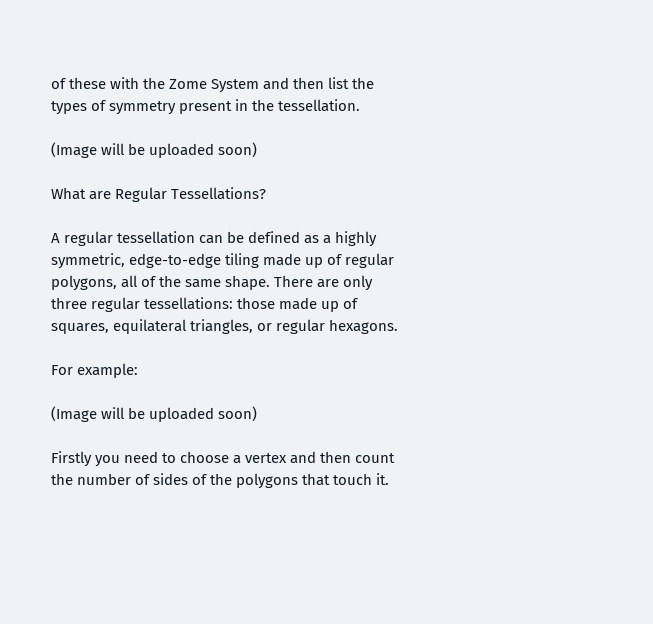of these with the Zome System and then list the types of symmetry present in the tessellation.

(Image will be uploaded soon)

What are Regular Tessellations?

A regular tessellation can be defined as a highly symmetric, edge-to-edge tiling made up of regular polygons, all of the same shape. There are only three regular tessellations: those made up of squares, equilateral triangles, or regular hexagons.

For example:

(Image will be uploaded soon)

Firstly you need to choose a vertex and then count the number of sides of the polygons that touch it.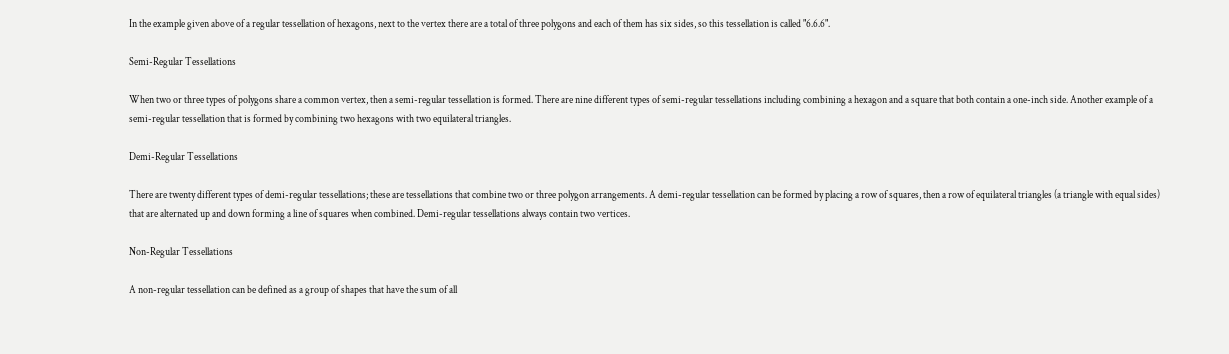In the example given above of a regular tessellation of hexagons, next to the vertex there are a total of three polygons and each of them has six sides, so this tessellation is called "6.6.6".

Semi-Regular Tessellations

When two or three types of polygons share a common vertex, then a semi-regular tessellation is formed. There are nine different types of semi-regular tessellations including combining a hexagon and a square that both contain a one-inch side. Another example of a semi-regular tessellation that is formed by combining two hexagons with two equilateral triangles.

Demi-Regular Tessellations

There are twenty different types of demi-regular tessellations; these are tessellations that combine two or three polygon arrangements. A demi-regular tessellation can be formed by placing a row of squares, then a row of equilateral triangles (a triangle with equal sides) that are alternated up and down forming a line of squares when combined. Demi-regular tessellations always contain two vertices.

Non-Regular Tessellations

A non-regular tessellation can be defined as a group of shapes that have the sum of all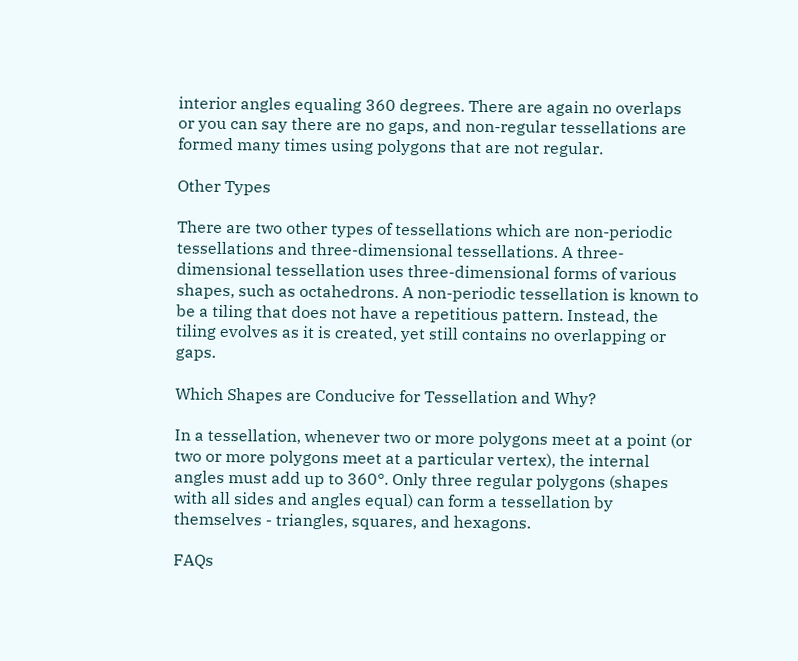interior angles equaling 360 degrees. There are again no overlaps or you can say there are no gaps, and non-regular tessellations are formed many times using polygons that are not regular.

Other Types

There are two other types of tessellations which are non-periodic tessellations and three-dimensional tessellations. A three-dimensional tessellation uses three-dimensional forms of various shapes, such as octahedrons. A non-periodic tessellation is known to be a tiling that does not have a repetitious pattern. Instead, the tiling evolves as it is created, yet still contains no overlapping or gaps.

Which Shapes are Conducive for Tessellation and Why?

In a tessellation, whenever two or more polygons meet at a point (or two or more polygons meet at a particular vertex), the internal angles must add up to 360°. Only three regular polygons (shapes with all sides and angles equal) can form a tessellation by themselves - triangles, squares, and hexagons.

FAQs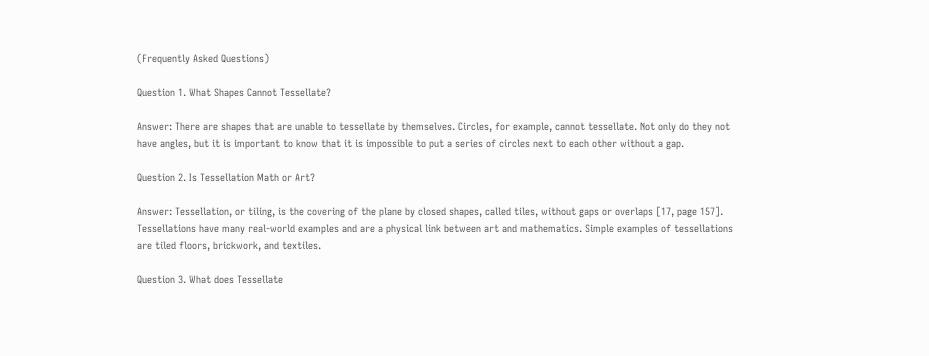(Frequently Asked Questions)

Question 1. What Shapes Cannot Tessellate?

Answer: There are shapes that are unable to tessellate by themselves. Circles, for example, cannot tessellate. Not only do they not have angles, but it is important to know that it is impossible to put a series of circles next to each other without a gap.

Question 2. Is Tessellation Math or Art?

Answer: Tessellation, or tiling, is the covering of the plane by closed shapes, called tiles, without gaps or overlaps [17, page 157]. Tessellations have many real-world examples and are a physical link between art and mathematics. Simple examples of tessellations are tiled floors, brickwork, and textiles.

Question 3. What does Tessellate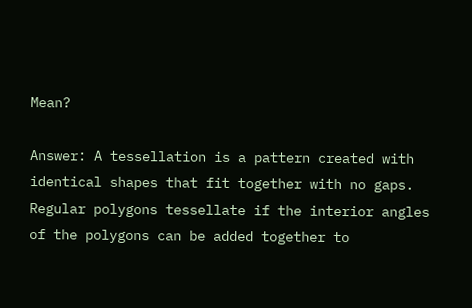Mean?

Answer: A tessellation is a pattern created with identical shapes that fit together with no gaps. Regular polygons tessellate if the interior angles of the polygons can be added together to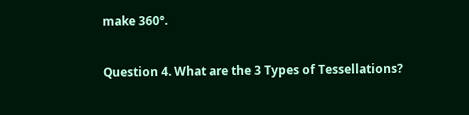make 360°.

Question 4. What are the 3 Types of Tessellations?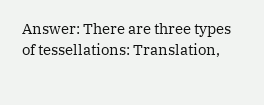Answer: There are three types of tessellations: Translation,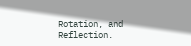Rotation, and Reflection.